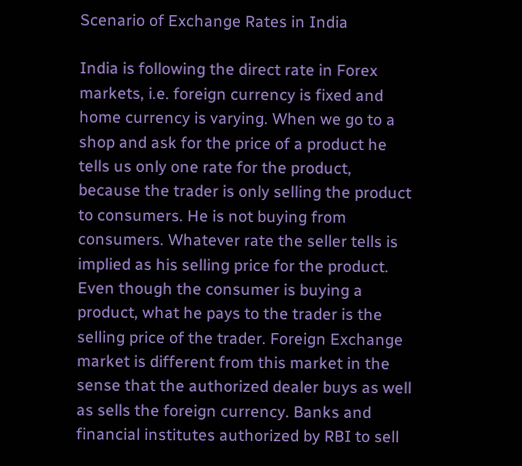Scenario of Exchange Rates in India

India is following the direct rate in Forex markets, i.e. foreign currency is fixed and home currency is varying. When we go to a shop and ask for the price of a product he tells us only one rate for the product, because the trader is only selling the product to consumers. He is not buying from consumers. Whatever rate the seller tells is implied as his selling price for the product. Even though the consumer is buying a product, what he pays to the trader is the selling price of the trader. Foreign Exchange market is different from this market in the sense that the authorized dealer buys as well as sells the foreign currency. Banks and financial institutes authorized by RBI to sell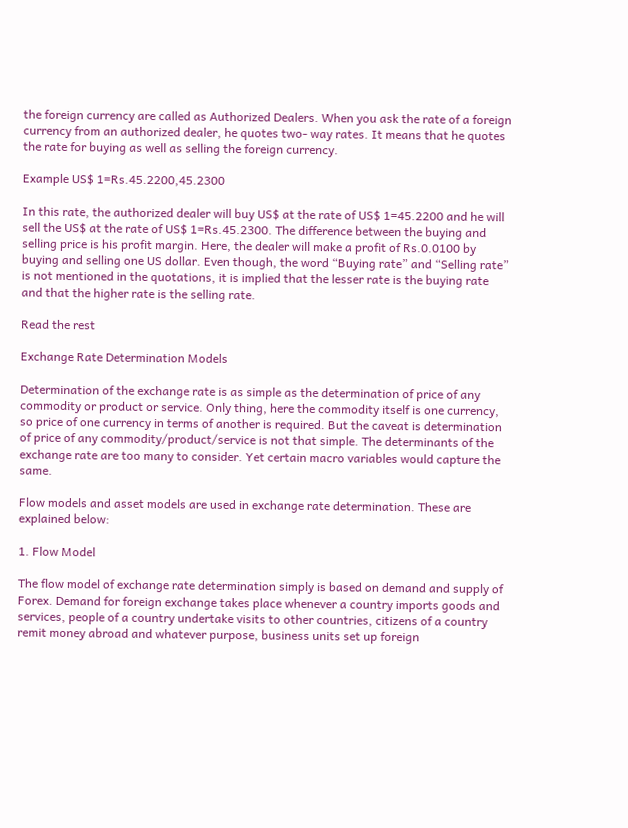the foreign currency are called as Authorized Dealers. When you ask the rate of a foreign currency from an authorized dealer, he quotes two- way rates. It means that he quotes the rate for buying as well as selling the foreign currency.

Example US$ 1=Rs.45.2200,45.2300

In this rate, the authorized dealer will buy US$ at the rate of US$ 1=45.2200 and he will sell the US$ at the rate of US$ 1=Rs.45.2300. The difference between the buying and selling price is his profit margin. Here, the dealer will make a profit of Rs.0.0100 by buying and selling one US dollar. Even though, the word “Buying rate” and “Selling rate” is not mentioned in the quotations, it is implied that the lesser rate is the buying rate and that the higher rate is the selling rate.

Read the rest

Exchange Rate Determination Models

Determination of the exchange rate is as simple as the determination of price of any commodity or product or service. Only thing, here the commodity itself is one currency, so price of one currency in terms of another is required. But the caveat is determination of price of any commodity/product/service is not that simple. The determinants of the exchange rate are too many to consider. Yet certain macro variables would capture the same.

Flow models and asset models are used in exchange rate determination. These are explained below:

1. Flow Model

The flow model of exchange rate determination simply is based on demand and supply of Forex. Demand for foreign exchange takes place whenever a country imports goods and services, people of a country undertake visits to other countries, citizens of a country remit money abroad and whatever purpose, business units set up foreign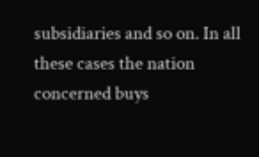subsidiaries and so on. In all these cases the nation concerned buys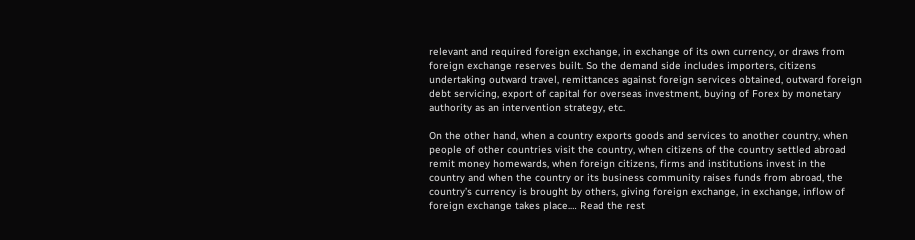relevant and required foreign exchange, in exchange of its own currency, or draws from foreign exchange reserves built. So the demand side includes importers, citizens undertaking outward travel, remittances against foreign services obtained, outward foreign debt servicing, export of capital for overseas investment, buying of Forex by monetary authority as an intervention strategy, etc.

On the other hand, when a country exports goods and services to another country, when people of other countries visit the country, when citizens of the country settled abroad remit money homewards, when foreign citizens, firms and institutions invest in the country and when the country or its business community raises funds from abroad, the country’s currency is brought by others, giving foreign exchange, in exchange, inflow of foreign exchange takes place.… Read the rest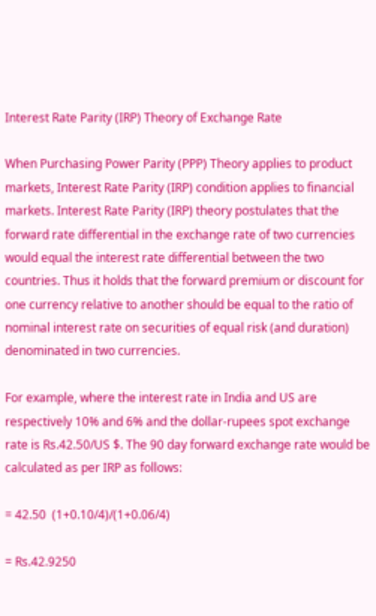Interest Rate Parity (IRP) Theory of Exchange Rate

When Purchasing Power Parity (PPP) Theory applies to product markets, Interest Rate Parity (IRP) condition applies to financial markets. Interest Rate Parity (IRP) theory postulates that the forward rate differential in the exchange rate of two currencies would equal the interest rate differential between the two countries. Thus it holds that the forward premium or discount for one currency relative to another should be equal to the ratio of nominal interest rate on securities of equal risk (and duration) denominated in two currencies.

For example, where the interest rate in India and US are respectively 10% and 6% and the dollar-rupees spot exchange rate is Rs.42.50/US $. The 90 day forward exchange rate would be calculated as per IRP as follows:

= 42.50  (1+0.10/4)/(1+0.06/4)

= Rs.42.9250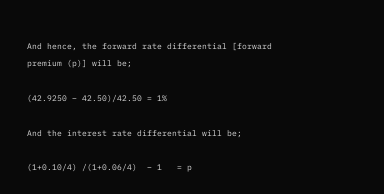And hence, the forward rate differential [forward premium (p)] will be;

(42.9250 – 42.50)/42.50 = 1%

And the interest rate differential will be;

(1+0.10/4) /(1+0.06/4)  – 1   = p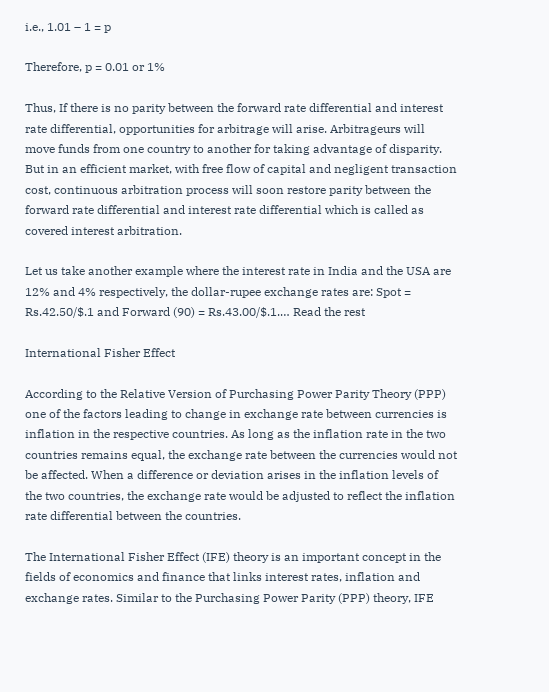i.e., 1.01 – 1 = p

Therefore, p = 0.01 or 1%

Thus, If there is no parity between the forward rate differential and interest rate differential, opportunities for arbitrage will arise. Arbitrageurs will move funds from one country to another for taking advantage of disparity. But in an efficient market, with free flow of capital and negligent transaction cost, continuous arbitration process will soon restore parity between the forward rate differential and interest rate differential which is called as covered interest arbitration.

Let us take another example where the interest rate in India and the USA are 12% and 4% respectively, the dollar-rupee exchange rates are: Spot = Rs.42.50/$.1 and Forward (90) = Rs.43.00/$.1.… Read the rest

International Fisher Effect

According to the Relative Version of Purchasing Power Parity Theory (PPP) one of the factors leading to change in exchange rate between currencies is inflation in the respective countries. As long as the inflation rate in the two countries remains equal, the exchange rate between the currencies would not be affected. When a difference or deviation arises in the inflation levels of the two countries, the exchange rate would be adjusted to reflect the inflation rate differential between the countries.

The International Fisher Effect (IFE) theory is an important concept in the fields of economics and finance that links interest rates, inflation and exchange rates. Similar to the Purchasing Power Parity (PPP) theory, IFE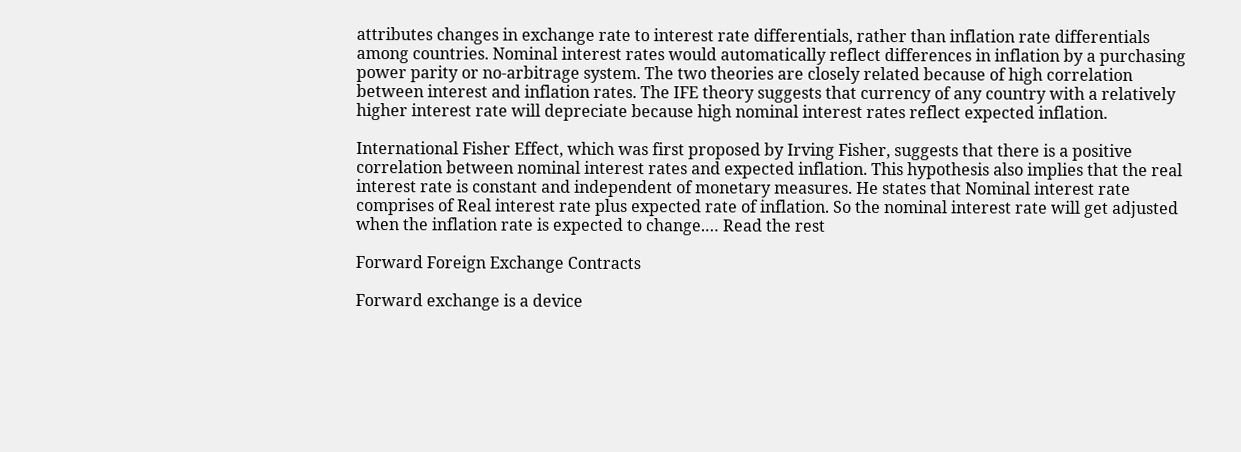attributes changes in exchange rate to interest rate differentials, rather than inflation rate differentials among countries. Nominal interest rates would automatically reflect differences in inflation by a purchasing power parity or no-arbitrage system. The two theories are closely related because of high correlation between interest and inflation rates. The IFE theory suggests that currency of any country with a relatively higher interest rate will depreciate because high nominal interest rates reflect expected inflation.

International Fisher Effect, which was first proposed by Irving Fisher, suggests that there is a positive correlation between nominal interest rates and expected inflation. This hypothesis also implies that the real interest rate is constant and independent of monetary measures. He states that Nominal interest rate comprises of Real interest rate plus expected rate of inflation. So the nominal interest rate will get adjusted when the inflation rate is expected to change.… Read the rest

Forward Foreign Exchange Contracts

Forward exchange is a device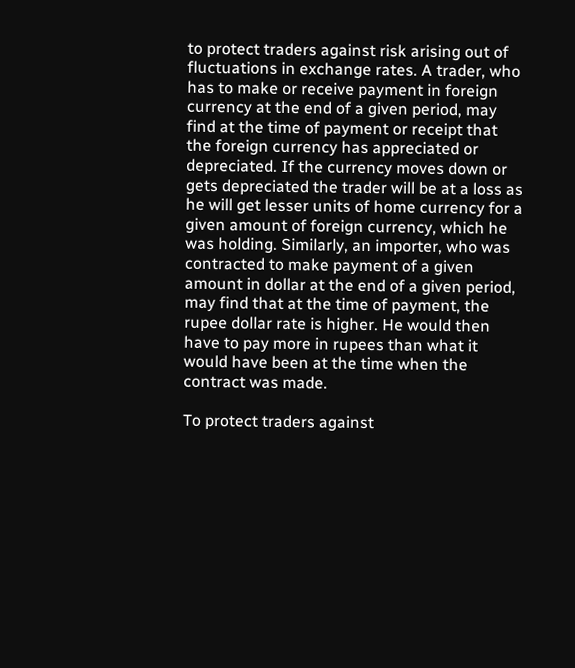to protect traders against risk arising out of fluctuations in exchange rates. A trader, who has to make or receive payment in foreign currency at the end of a given period, may find at the time of payment or receipt that the foreign currency has appreciated or depreciated. If the currency moves down or gets depreciated the trader will be at a loss as he will get lesser units of home currency for a given amount of foreign currency, which he was holding. Similarly, an importer, who was contracted to make payment of a given amount in dollar at the end of a given period, may find that at the time of payment, the rupee dollar rate is higher. He would then have to pay more in rupees than what it would have been at the time when the contract was made.

To protect traders against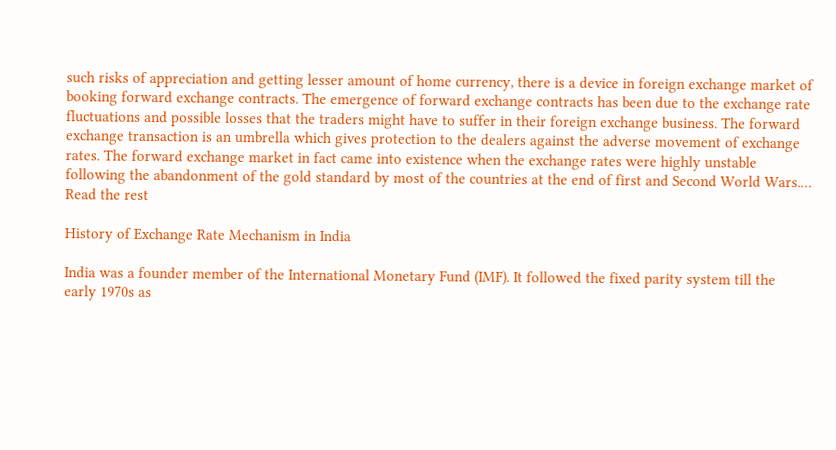such risks of appreciation and getting lesser amount of home currency, there is a device in foreign exchange market of booking forward exchange contracts. The emergence of forward exchange contracts has been due to the exchange rate fluctuations and possible losses that the traders might have to suffer in their foreign exchange business. The forward exchange transaction is an umbrella which gives protection to the dealers against the adverse movement of exchange rates. The forward exchange market in fact came into existence when the exchange rates were highly unstable following the abandonment of the gold standard by most of the countries at the end of first and Second World Wars.… Read the rest

History of Exchange Rate Mechanism in India

India was a founder member of the International Monetary Fund (IMF). It followed the fixed parity system till the early 1970s as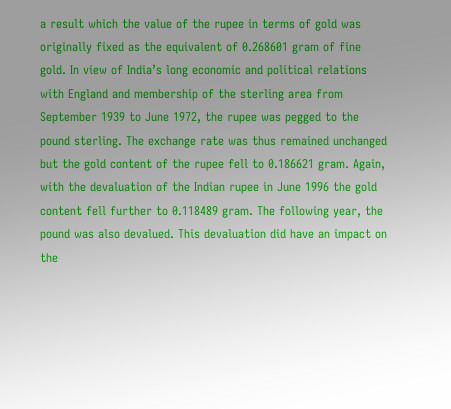a result which the value of the rupee in terms of gold was originally fixed as the equivalent of 0.268601 gram of fine gold. In view of India’s long economic and political relations with England and membership of the sterling area from September 1939 to June 1972, the rupee was pegged to the pound sterling. The exchange rate was thus remained unchanged but the gold content of the rupee fell to 0.186621 gram. Again, with the devaluation of the Indian rupee in June 1996 the gold content fell further to 0.118489 gram. The following year, the pound was also devalued. This devaluation did have an impact on the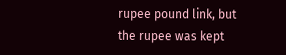rupee pound link, but the rupee was kept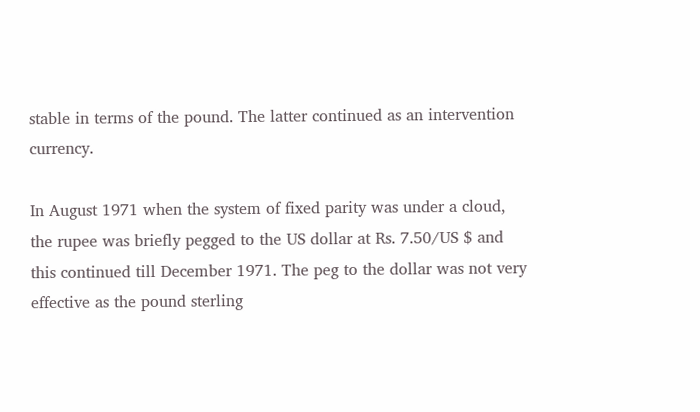stable in terms of the pound. The latter continued as an intervention currency.

In August 1971 when the system of fixed parity was under a cloud, the rupee was briefly pegged to the US dollar at Rs. 7.50/US $ and this continued till December 1971. The peg to the dollar was not very effective as the pound sterling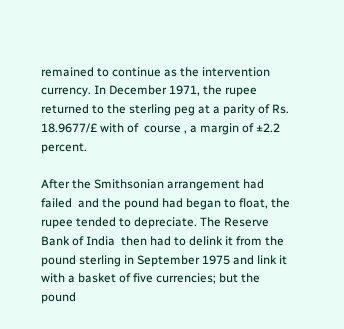remained to continue as the intervention currency. In December 1971, the rupee returned to the sterling peg at a parity of Rs. 18.9677/£ with of  course , a margin of ±2.2 percent.

After the Smithsonian arrangement had failed  and the pound had began to float, the rupee tended to depreciate. The Reserve Bank of India  then had to delink it from the pound sterling in September 1975 and link it with a basket of five currencies; but the pound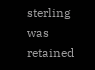sterling was retained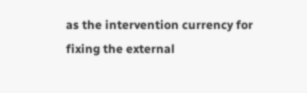as the intervention currency for fixing the external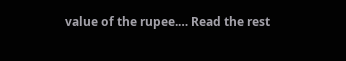value of the rupee.… Read the rest